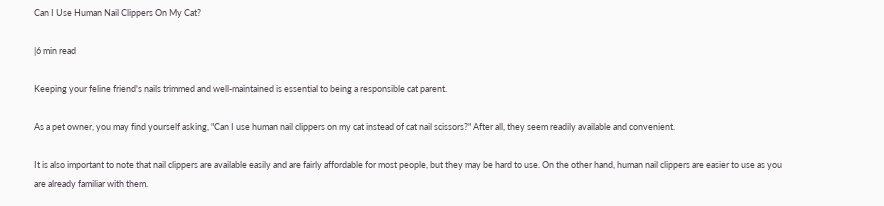Can I Use Human Nail Clippers On My Cat?

|6 min read

Keeping your feline friend's nails trimmed and well-maintained is essential to being a responsible cat parent.

As a pet owner, you may find yourself asking, "Can I use human nail clippers on my cat instead of cat nail scissors?" After all, they seem readily available and convenient.

It is also important to note that nail clippers are available easily and are fairly affordable for most people, but they may be hard to use. On the other hand, human nail clippers are easier to use as you are already familiar with them.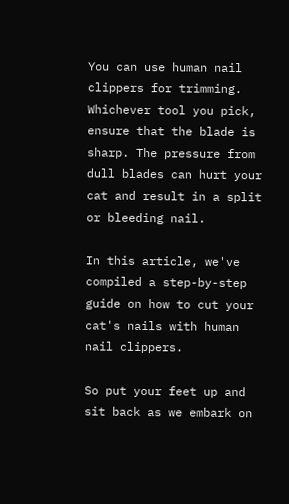You can use human nail clippers for trimming. Whichever tool you pick, ensure that the blade is sharp. The pressure from dull blades can hurt your cat and result in a split or bleeding nail.

In this article, we've compiled a step-by-step guide on how to cut your cat's nails with human nail clippers.

So put your feet up and sit back as we embark on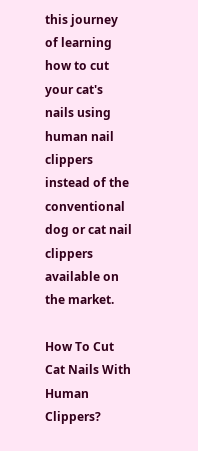this journey of learning how to cut your cat's nails using human nail clippers instead of the conventional dog or cat nail clippers available on the market.

How To Cut Cat Nails With Human Clippers?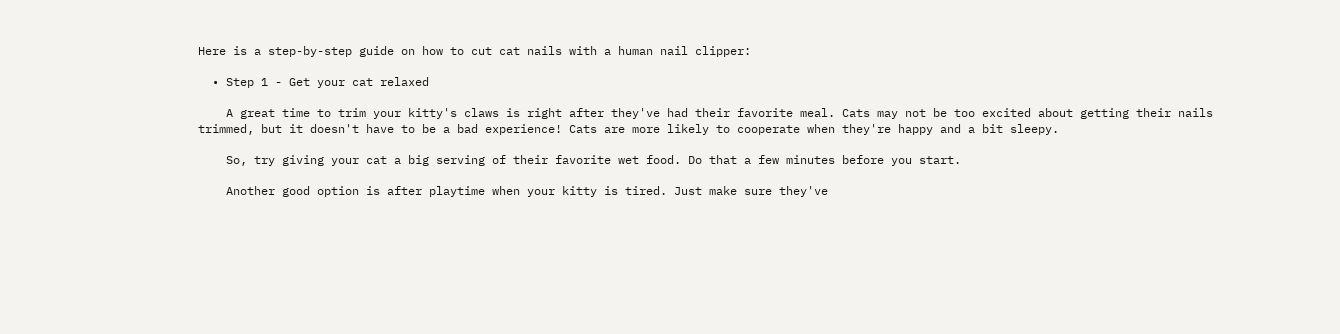Here is a step-by-step guide on how to cut cat nails with a human nail clipper:

  • Step 1 - Get your cat relaxed

    A great time to trim your kitty's claws is right after they've had their favorite meal. Cats may not be too excited about getting their nails trimmed, but it doesn't have to be a bad experience! Cats are more likely to cooperate when they're happy and a bit sleepy.

    So, try giving your cat a big serving of their favorite wet food. Do that a few minutes before you start.

    Another good option is after playtime when your kitty is tired. Just make sure they've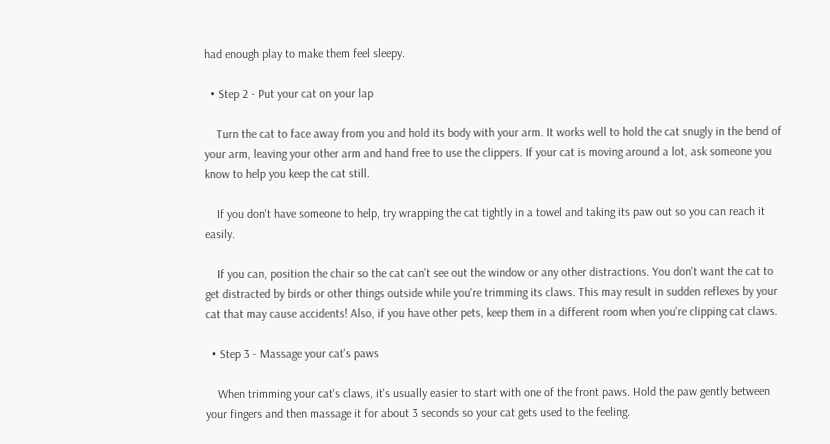had enough play to make them feel sleepy.

  • Step 2 - Put your cat on your lap

    Turn the cat to face away from you and hold its body with your arm. It works well to hold the cat snugly in the bend of your arm, leaving your other arm and hand free to use the clippers. If your cat is moving around a lot, ask someone you know to help you keep the cat still.

    If you don't have someone to help, try wrapping the cat tightly in a towel and taking its paw out so you can reach it easily.

    If you can, position the chair so the cat can't see out the window or any other distractions. You don't want the cat to get distracted by birds or other things outside while you're trimming its claws. This may result in sudden reflexes by your cat that may cause accidents! Also, if you have other pets, keep them in a different room when you're clipping cat claws.

  • Step 3 - Massage your cat's paws

    When trimming your cat's claws, it's usually easier to start with one of the front paws. Hold the paw gently between your fingers and then massage it for about 3 seconds so your cat gets used to the feeling.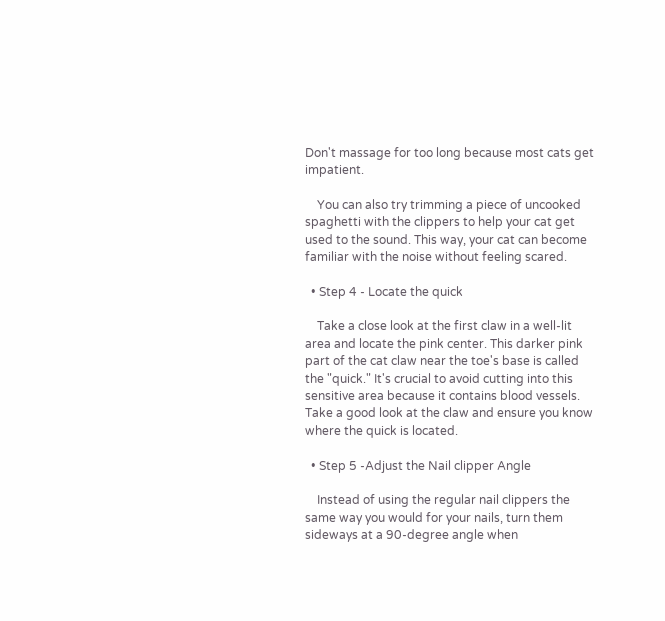Don't massage for too long because most cats get impatient.

    You can also try trimming a piece of uncooked spaghetti with the clippers to help your cat get used to the sound. This way, your cat can become familiar with the noise without feeling scared.

  • Step 4 - Locate the quick

    Take a close look at the first claw in a well-lit area and locate the pink center. This darker pink part of the cat claw near the toe's base is called the "quick." It's crucial to avoid cutting into this sensitive area because it contains blood vessels. Take a good look at the claw and ensure you know where the quick is located.

  • Step 5 -Adjust the Nail clipper Angle

    Instead of using the regular nail clippers the same way you would for your nails, turn them sideways at a 90-degree angle when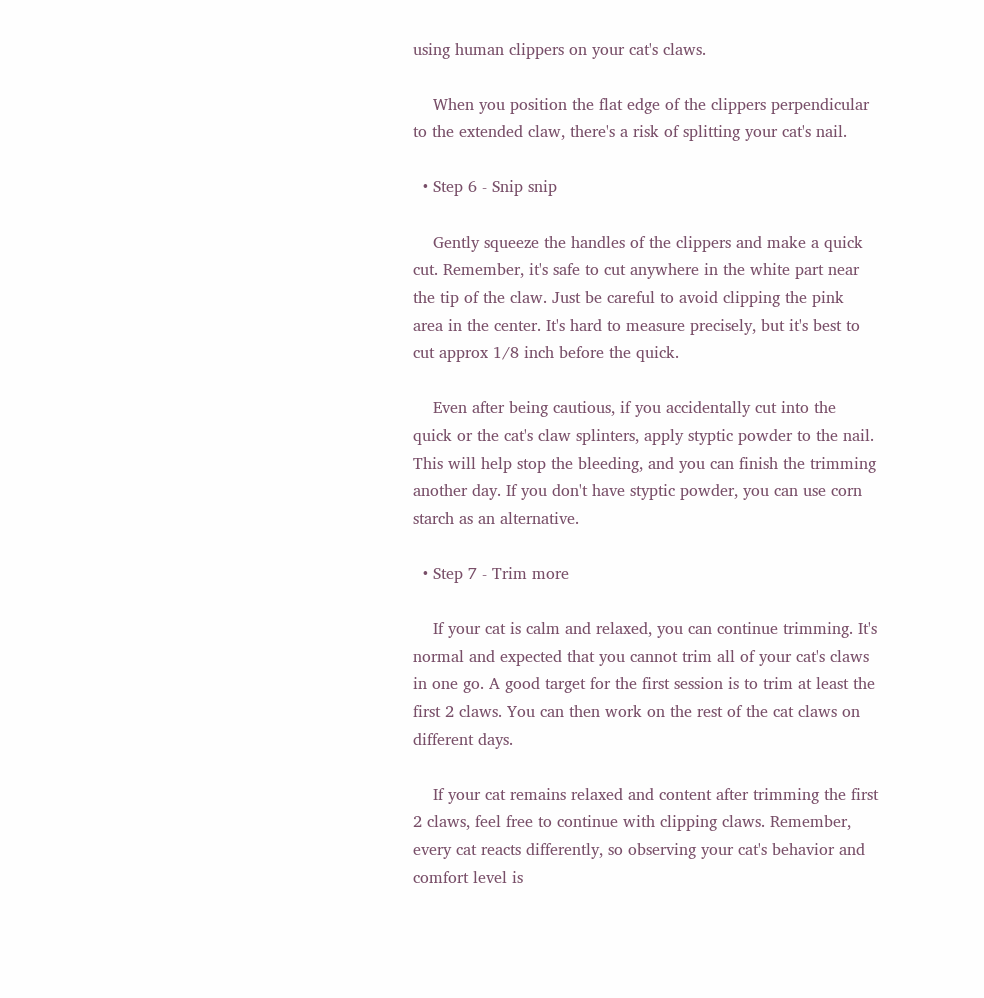using human clippers on your cat's claws.

    When you position the flat edge of the clippers perpendicular to the extended claw, there's a risk of splitting your cat's nail.

  • Step 6 - Snip snip

    Gently squeeze the handles of the clippers and make a quick cut. Remember, it's safe to cut anywhere in the white part near the tip of the claw. Just be careful to avoid clipping the pink area in the center. It's hard to measure precisely, but it's best to cut approx 1/8 inch before the quick.

    Even after being cautious, if you accidentally cut into the quick or the cat's claw splinters, apply styptic powder to the nail. This will help stop the bleeding, and you can finish the trimming another day. If you don't have styptic powder, you can use corn starch as an alternative.

  • Step 7 - Trim more

    If your cat is calm and relaxed, you can continue trimming. It's normal and expected that you cannot trim all of your cat's claws in one go. A good target for the first session is to trim at least the first 2 claws. You can then work on the rest of the cat claws on different days.

    If your cat remains relaxed and content after trimming the first 2 claws, feel free to continue with clipping claws. Remember, every cat reacts differently, so observing your cat's behavior and comfort level is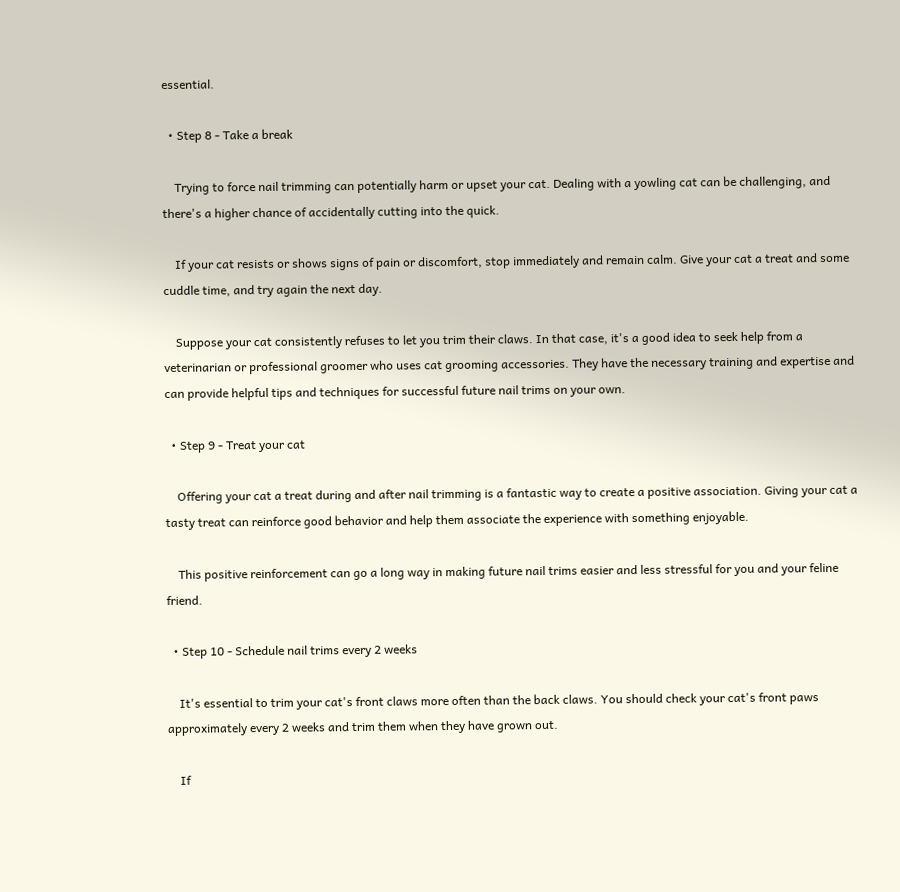essential.

  • Step 8 - Take a break

    Trying to force nail trimming can potentially harm or upset your cat. Dealing with a yowling cat can be challenging, and there's a higher chance of accidentally cutting into the quick.

    If your cat resists or shows signs of pain or discomfort, stop immediately and remain calm. Give your cat a treat and some cuddle time, and try again the next day.

    Suppose your cat consistently refuses to let you trim their claws. In that case, it's a good idea to seek help from a veterinarian or professional groomer who uses cat grooming accessories. They have the necessary training and expertise and can provide helpful tips and techniques for successful future nail trims on your own.

  • Step 9 - Treat your cat

    Offering your cat a treat during and after nail trimming is a fantastic way to create a positive association. Giving your cat a tasty treat can reinforce good behavior and help them associate the experience with something enjoyable.

    This positive reinforcement can go a long way in making future nail trims easier and less stressful for you and your feline friend.

  • Step 10 - Schedule nail trims every 2 weeks

    It's essential to trim your cat's front claws more often than the back claws. You should check your cat's front paws approximately every 2 weeks and trim them when they have grown out.

    If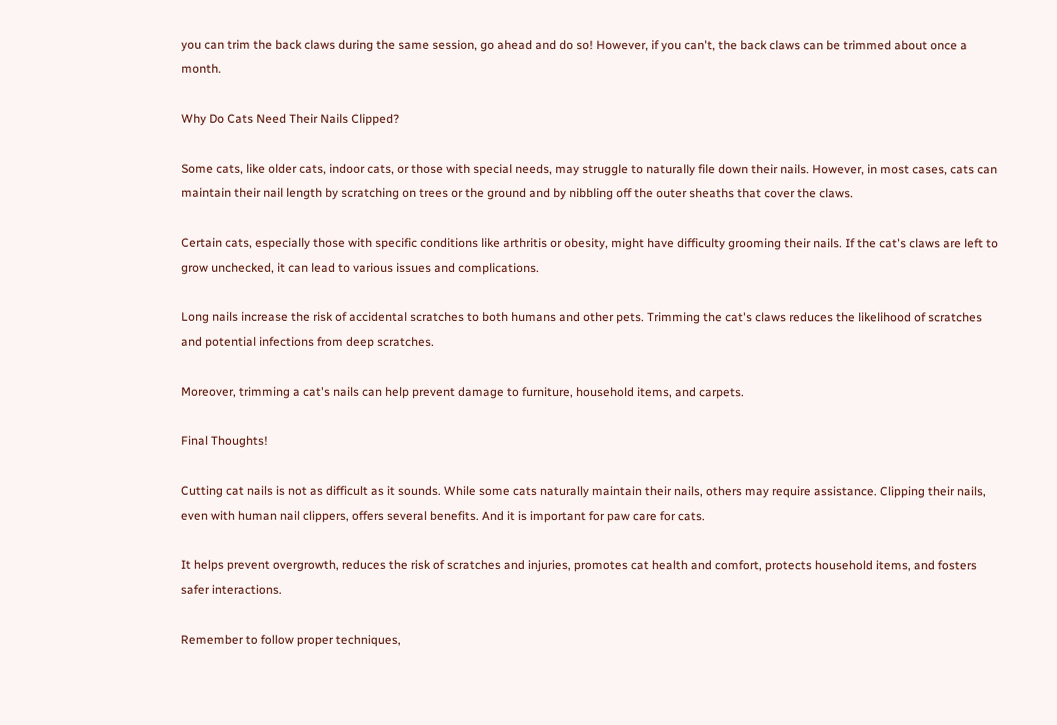you can trim the back claws during the same session, go ahead and do so! However, if you can't, the back claws can be trimmed about once a month.

Why Do Cats Need Their Nails Clipped?

Some cats, like older cats, indoor cats, or those with special needs, may struggle to naturally file down their nails. However, in most cases, cats can maintain their nail length by scratching on trees or the ground and by nibbling off the outer sheaths that cover the claws.

Certain cats, especially those with specific conditions like arthritis or obesity, might have difficulty grooming their nails. If the cat's claws are left to grow unchecked, it can lead to various issues and complications.

Long nails increase the risk of accidental scratches to both humans and other pets. Trimming the cat's claws reduces the likelihood of scratches and potential infections from deep scratches.

Moreover, trimming a cat's nails can help prevent damage to furniture, household items, and carpets.

Final Thoughts!

Cutting cat nails is not as difficult as it sounds. While some cats naturally maintain their nails, others may require assistance. Clipping their nails, even with human nail clippers, offers several benefits. And it is important for paw care for cats.

It helps prevent overgrowth, reduces the risk of scratches and injuries, promotes cat health and comfort, protects household items, and fosters safer interactions.

Remember to follow proper techniques,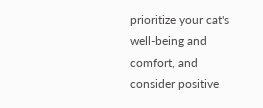prioritize your cat's well-being and comfort, and consider positive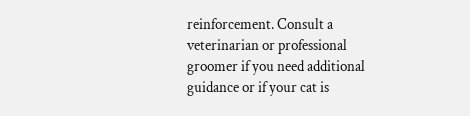reinforcement. Consult a veterinarian or professional groomer if you need additional guidance or if your cat is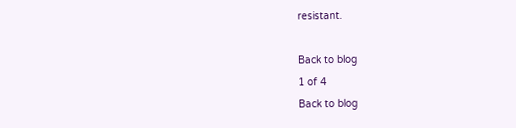resistant.

Back to blog
1 of 4
Back to blog